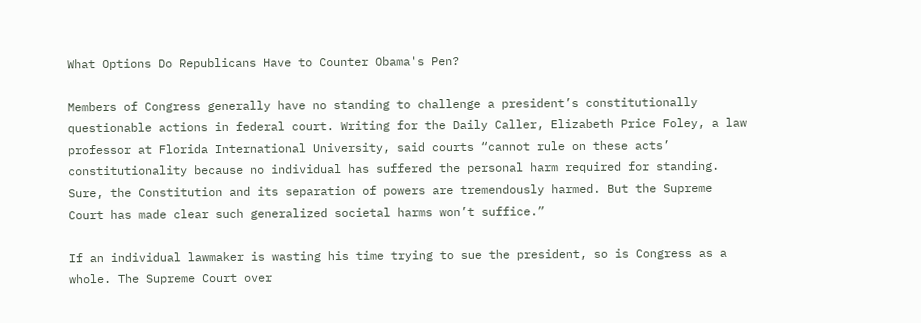What Options Do Republicans Have to Counter Obama's Pen?

Members of Congress generally have no standing to challenge a president’s constitutionally questionable actions in federal court. Writing for the Daily Caller, Elizabeth Price Foley, a law professor at Florida International University, said courts “cannot rule on these acts’ constitutionality because no individual has suffered the personal harm required for standing. Sure, the Constitution and its separation of powers are tremendously harmed. But the Supreme Court has made clear such generalized societal harms won’t suffice.”

If an individual lawmaker is wasting his time trying to sue the president, so is Congress as a whole. The Supreme Court over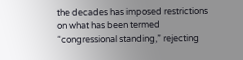the decades has imposed restrictions on what has been termed “congressional standing,” rejecting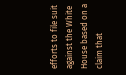efforts to file suit against the White House based on a claim that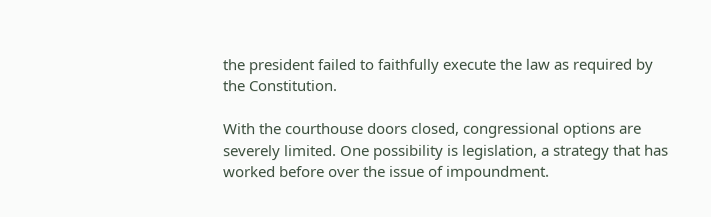the president failed to faithfully execute the law as required by the Constitution.

With the courthouse doors closed, congressional options are severely limited. One possibility is legislation, a strategy that has worked before over the issue of impoundment.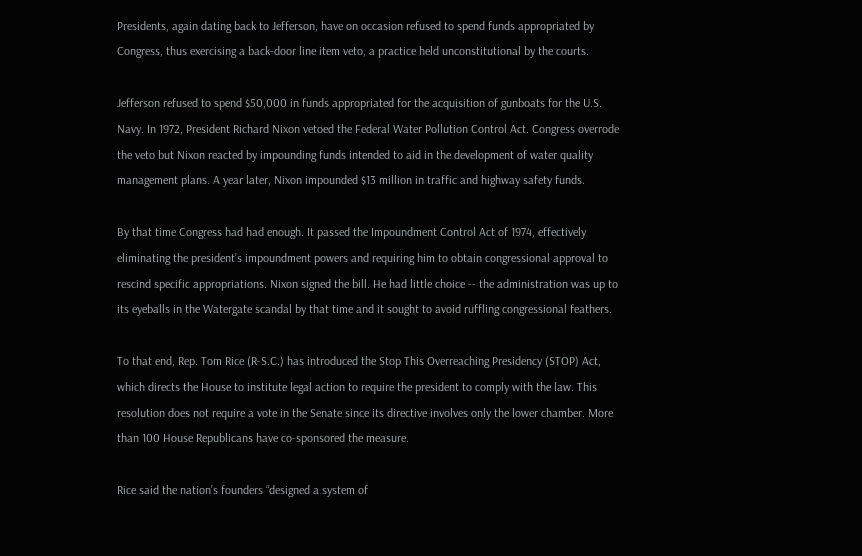Presidents, again dating back to Jefferson, have on occasion refused to spend funds appropriated by Congress, thus exercising a back-door line item veto, a practice held unconstitutional by the courts.

Jefferson refused to spend $50,000 in funds appropriated for the acquisition of gunboats for the U.S. Navy. In 1972, President Richard Nixon vetoed the Federal Water Pollution Control Act. Congress overrode the veto but Nixon reacted by impounding funds intended to aid in the development of water quality management plans. A year later, Nixon impounded $13 million in traffic and highway safety funds.

By that time Congress had had enough. It passed the Impoundment Control Act of 1974, effectively eliminating the president’s impoundment powers and requiring him to obtain congressional approval to rescind specific appropriations. Nixon signed the bill. He had little choice -- the administration was up to its eyeballs in the Watergate scandal by that time and it sought to avoid ruffling congressional feathers.

To that end, Rep. Tom Rice (R-S.C.) has introduced the Stop This Overreaching Presidency (STOP) Act, which directs the House to institute legal action to require the president to comply with the law. This resolution does not require a vote in the Senate since its directive involves only the lower chamber. More than 100 House Republicans have co-sponsored the measure.

Rice said the nation’s founders “designed a system of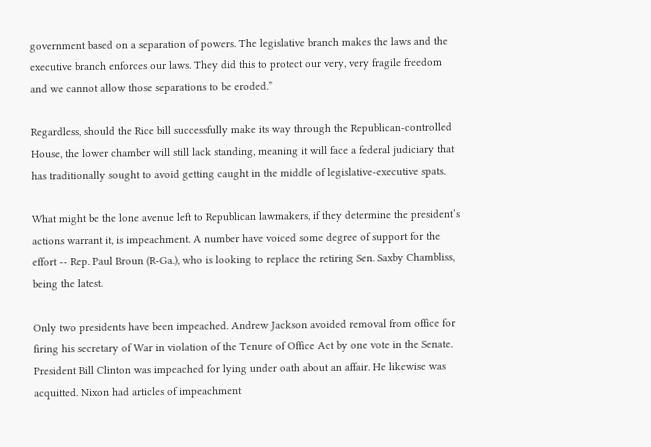government based on a separation of powers. The legislative branch makes the laws and the executive branch enforces our laws. They did this to protect our very, very fragile freedom and we cannot allow those separations to be eroded.”

Regardless, should the Rice bill successfully make its way through the Republican-controlled House, the lower chamber will still lack standing, meaning it will face a federal judiciary that has traditionally sought to avoid getting caught in the middle of legislative-executive spats.

What might be the lone avenue left to Republican lawmakers, if they determine the president’s actions warrant it, is impeachment. A number have voiced some degree of support for the effort -- Rep. Paul Broun (R-Ga.), who is looking to replace the retiring Sen. Saxby Chambliss, being the latest.

Only two presidents have been impeached. Andrew Jackson avoided removal from office for firing his secretary of War in violation of the Tenure of Office Act by one vote in the Senate. President Bill Clinton was impeached for lying under oath about an affair. He likewise was acquitted. Nixon had articles of impeachment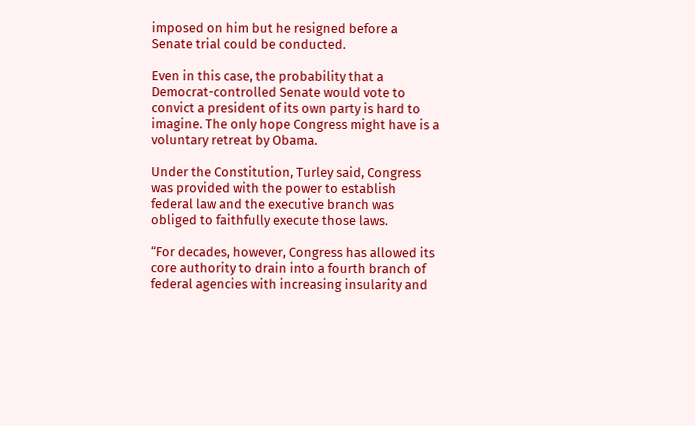imposed on him but he resigned before a Senate trial could be conducted.

Even in this case, the probability that a Democrat-controlled Senate would vote to convict a president of its own party is hard to imagine. The only hope Congress might have is a voluntary retreat by Obama.

Under the Constitution, Turley said, Congress was provided with the power to establish federal law and the executive branch was obliged to faithfully execute those laws.

“For decades, however, Congress has allowed its core authority to drain into a fourth branch of federal agencies with increasing insularity and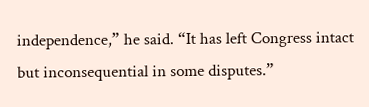independence,” he said. “It has left Congress intact but inconsequential in some disputes.”